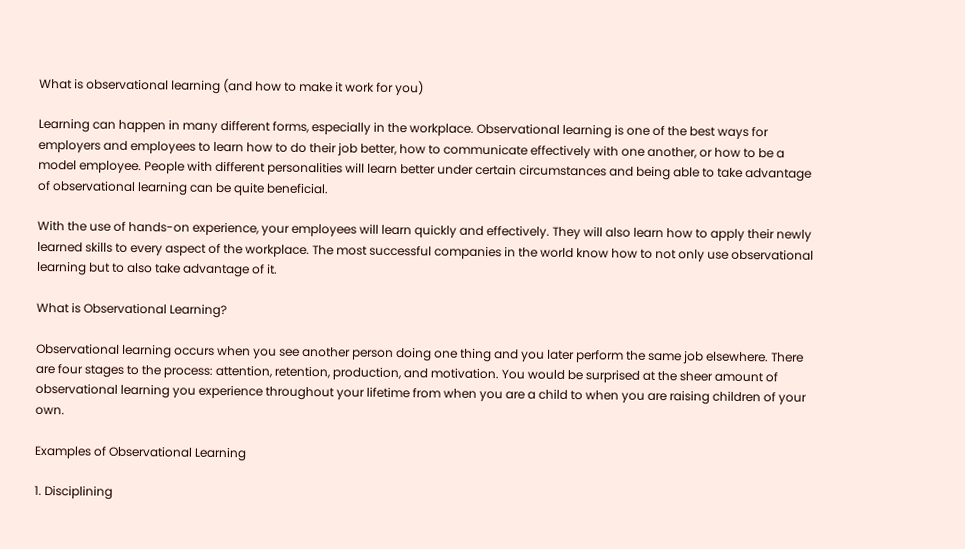What is observational learning (and how to make it work for you)

Learning can happen in many different forms, especially in the workplace. Observational learning is one of the best ways for employers and employees to learn how to do their job better, how to communicate effectively with one another, or how to be a model employee. People with different personalities will learn better under certain circumstances and being able to take advantage of observational learning can be quite beneficial.

With the use of hands-on experience, your employees will learn quickly and effectively. They will also learn how to apply their newly learned skills to every aspect of the workplace. The most successful companies in the world know how to not only use observational learning but to also take advantage of it.

What is Observational Learning?

Observational learning occurs when you see another person doing one thing and you later perform the same job elsewhere. There are four stages to the process: attention, retention, production, and motivation. You would be surprised at the sheer amount of observational learning you experience throughout your lifetime from when you are a child to when you are raising children of your own.

Examples of Observational Learning

1. Disciplining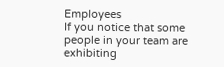Employees
If you notice that some people in your team are exhibiting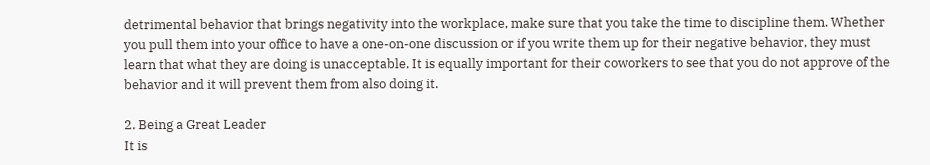detrimental behavior that brings negativity into the workplace, make sure that you take the time to discipline them. Whether you pull them into your office to have a one-on-one discussion or if you write them up for their negative behavior, they must learn that what they are doing is unacceptable. It is equally important for their coworkers to see that you do not approve of the behavior and it will prevent them from also doing it.

2. Being a Great Leader
It is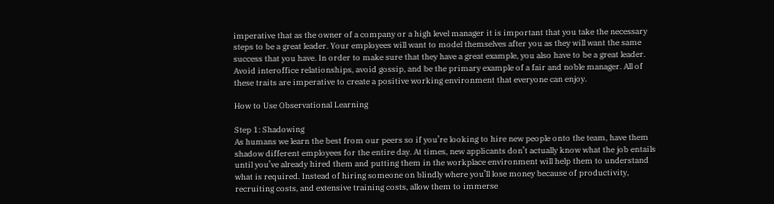imperative that as the owner of a company or a high level manager it is important that you take the necessary steps to be a great leader. Your employees will want to model themselves after you as they will want the same success that you have. In order to make sure that they have a great example, you also have to be a great leader. Avoid interoffice relationships, avoid gossip, and be the primary example of a fair and noble manager. All of these traits are imperative to create a positive working environment that everyone can enjoy.

How to Use Observational Learning

Step 1: Shadowing
As humans we learn the best from our peers so if you’re looking to hire new people onto the team, have them shadow different employees for the entire day. At times, new applicants don’t actually know what the job entails until you’ve already hired them and putting them in the workplace environment will help them to understand what is required. Instead of hiring someone on blindly where you’ll lose money because of productivity, recruiting costs, and extensive training costs, allow them to immerse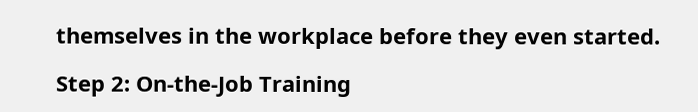themselves in the workplace before they even started.

Step 2: On-the-Job Training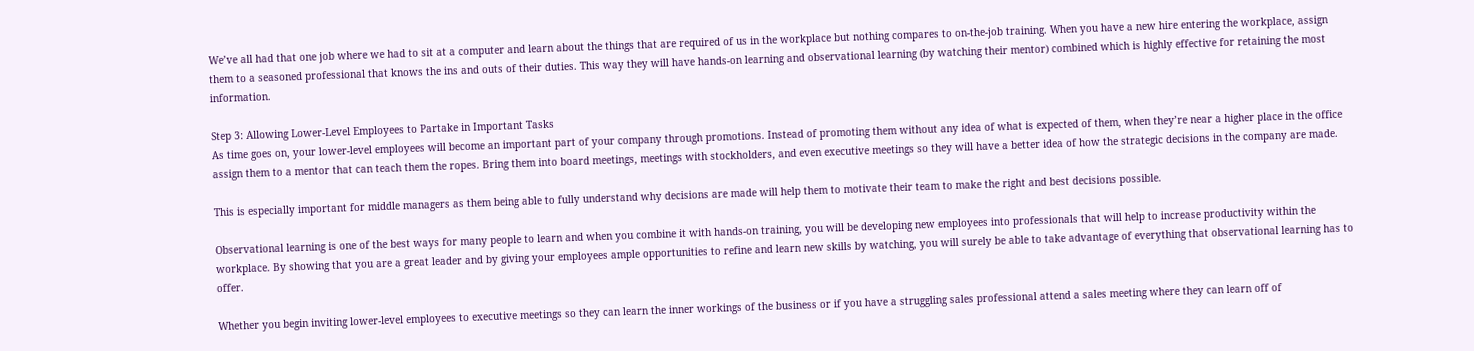We’ve all had that one job where we had to sit at a computer and learn about the things that are required of us in the workplace but nothing compares to on-the-job training. When you have a new hire entering the workplace, assign them to a seasoned professional that knows the ins and outs of their duties. This way they will have hands-on learning and observational learning (by watching their mentor) combined which is highly effective for retaining the most information.

Step 3: Allowing Lower-Level Employees to Partake in Important Tasks
As time goes on, your lower-level employees will become an important part of your company through promotions. Instead of promoting them without any idea of what is expected of them, when they’re near a higher place in the office assign them to a mentor that can teach them the ropes. Bring them into board meetings, meetings with stockholders, and even executive meetings so they will have a better idea of how the strategic decisions in the company are made.

This is especially important for middle managers as them being able to fully understand why decisions are made will help them to motivate their team to make the right and best decisions possible.

Observational learning is one of the best ways for many people to learn and when you combine it with hands-on training, you will be developing new employees into professionals that will help to increase productivity within the workplace. By showing that you are a great leader and by giving your employees ample opportunities to refine and learn new skills by watching, you will surely be able to take advantage of everything that observational learning has to offer.

Whether you begin inviting lower-level employees to executive meetings so they can learn the inner workings of the business or if you have a struggling sales professional attend a sales meeting where they can learn off of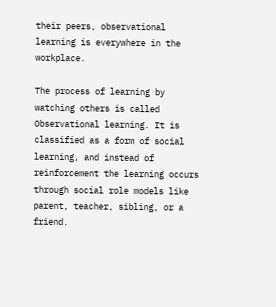their peers, observational learning is everywhere in the workplace.

The process of learning by watching others is called Observational learning. It is classified as a form of social learning, and instead of reinforcement the learning occurs through social role models like parent, teacher, sibling, or a friend.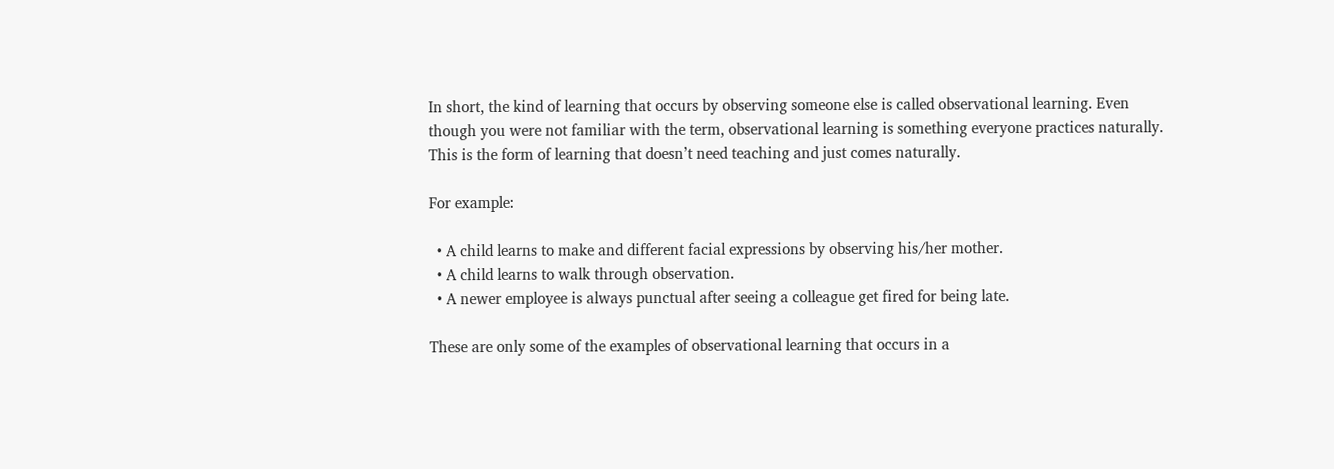In short, the kind of learning that occurs by observing someone else is called observational learning. Even though you were not familiar with the term, observational learning is something everyone practices naturally. This is the form of learning that doesn’t need teaching and just comes naturally.

For example:

  • A child learns to make and different facial expressions by observing his/her mother.
  • A child learns to walk through observation.
  • A newer employee is always punctual after seeing a colleague get fired for being late.

These are only some of the examples of observational learning that occurs in a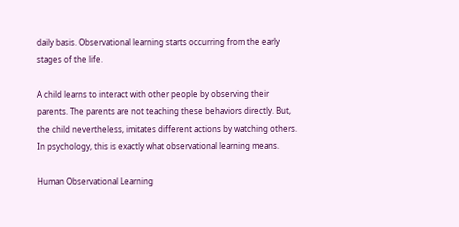daily basis. Observational learning starts occurring from the early stages of the life.

A child learns to interact with other people by observing their parents. The parents are not teaching these behaviors directly. But, the child nevertheless, imitates different actions by watching others. In psychology, this is exactly what observational learning means.

Human Observational Learning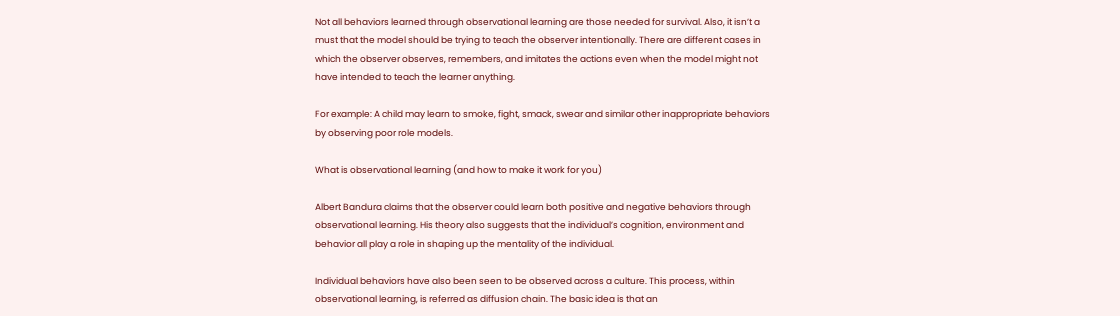Not all behaviors learned through observational learning are those needed for survival. Also, it isn’t a must that the model should be trying to teach the observer intentionally. There are different cases in which the observer observes, remembers, and imitates the actions even when the model might not have intended to teach the learner anything.

For example: A child may learn to smoke, fight, smack, swear and similar other inappropriate behaviors by observing poor role models.

What is observational learning (and how to make it work for you)

Albert Bandura claims that the observer could learn both positive and negative behaviors through observational learning. His theory also suggests that the individual’s cognition, environment and behavior all play a role in shaping up the mentality of the individual.

Individual behaviors have also been seen to be observed across a culture. This process, within observational learning, is referred as diffusion chain. The basic idea is that an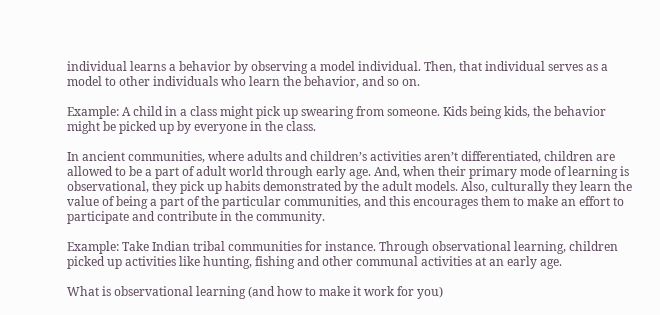individual learns a behavior by observing a model individual. Then, that individual serves as a model to other individuals who learn the behavior, and so on.

Example: A child in a class might pick up swearing from someone. Kids being kids, the behavior might be picked up by everyone in the class.

In ancient communities, where adults and children’s activities aren’t differentiated, children are allowed to be a part of adult world through early age. And, when their primary mode of learning is observational, they pick up habits demonstrated by the adult models. Also, culturally they learn the value of being a part of the particular communities, and this encourages them to make an effort to participate and contribute in the community.

Example: Take Indian tribal communities for instance. Through observational learning, children picked up activities like hunting, fishing and other communal activities at an early age.

What is observational learning (and how to make it work for you)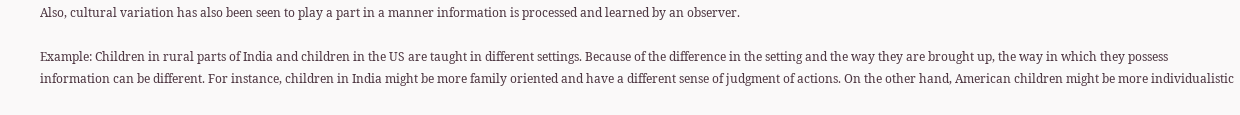Also, cultural variation has also been seen to play a part in a manner information is processed and learned by an observer.

Example: Children in rural parts of India and children in the US are taught in different settings. Because of the difference in the setting and the way they are brought up, the way in which they possess information can be different. For instance, children in India might be more family oriented and have a different sense of judgment of actions. On the other hand, American children might be more individualistic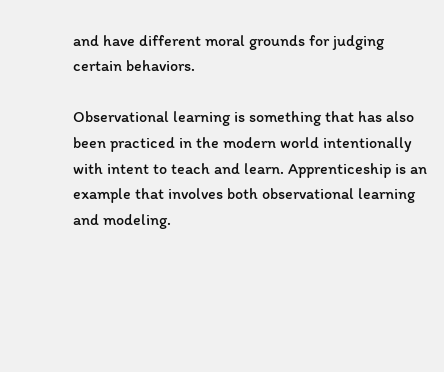and have different moral grounds for judging certain behaviors.

Observational learning is something that has also been practiced in the modern world intentionally with intent to teach and learn. Apprenticeship is an example that involves both observational learning and modeling.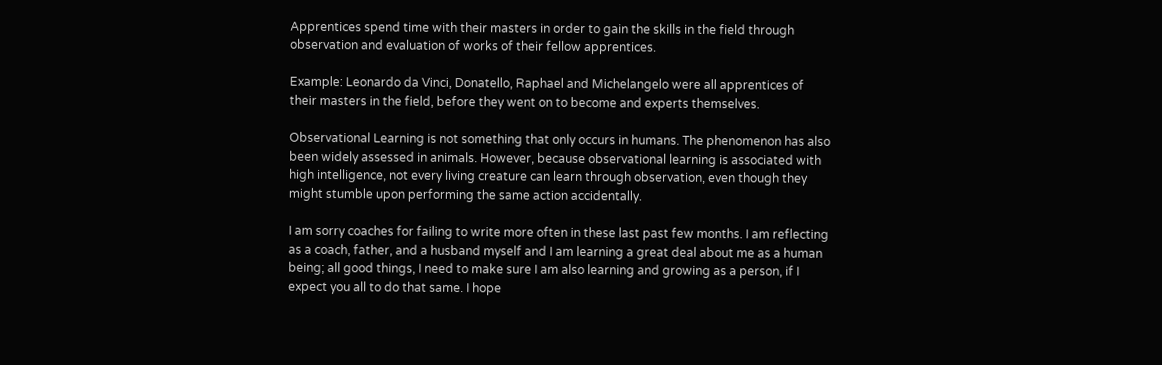Apprentices spend time with their masters in order to gain the skills in the field through observation and evaluation of works of their fellow apprentices.

Example: Leonardo da Vinci, Donatello, Raphael and Michelangelo were all apprentices of their masters in the field, before they went on to become and experts themselves.

Observational Learning is not something that only occurs in humans. The phenomenon has also been widely assessed in animals. However, because observational learning is associated with high intelligence, not every living creature can learn through observation, even though they might stumble upon performing the same action accidentally.

I am sorry coaches for failing to write more often in these last past few months. I am reflecting as a coach, father, and a husband myself and I am learning a great deal about me as a human being; all good things, I need to make sure I am also learning and growing as a person, if I expect you all to do that same. I hope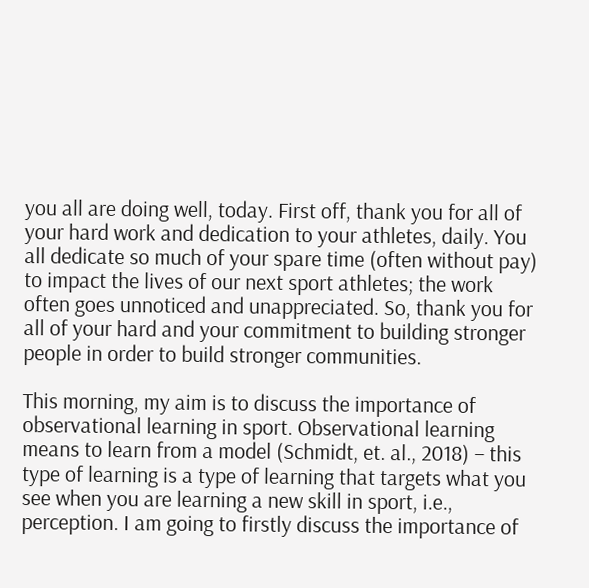you all are doing well, today. First off, thank you for all of your hard work and dedication to your athletes, daily. You all dedicate so much of your spare time (often without pay) to impact the lives of our next sport athletes; the work often goes unnoticed and unappreciated. So, thank you for all of your hard and your commitment to building stronger people in order to build stronger communities.

This morning, my aim is to discuss the importance of observational learning in sport. Observational learning means to learn from a model (Schmidt, et. al., 2018) – this type of learning is a type of learning that targets what you see when you are learning a new skill in sport, i.e., perception. I am going to firstly discuss the importance of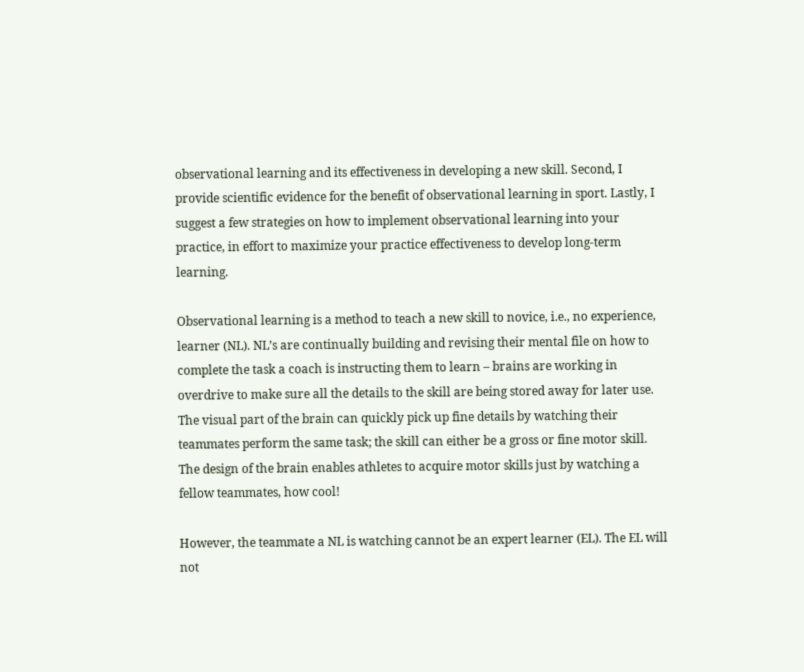observational learning and its effectiveness in developing a new skill. Second, I provide scientific evidence for the benefit of observational learning in sport. Lastly, I suggest a few strategies on how to implement observational learning into your practice, in effort to maximize your practice effectiveness to develop long-term learning.

Observational learning is a method to teach a new skill to novice, i.e., no experience, learner (NL). NL’s are continually building and revising their mental file on how to complete the task a coach is instructing them to learn – brains are working in overdrive to make sure all the details to the skill are being stored away for later use. The visual part of the brain can quickly pick up fine details by watching their teammates perform the same task; the skill can either be a gross or fine motor skill. The design of the brain enables athletes to acquire motor skills just by watching a fellow teammates, how cool!

However, the teammate a NL is watching cannot be an expert learner (EL). The EL will not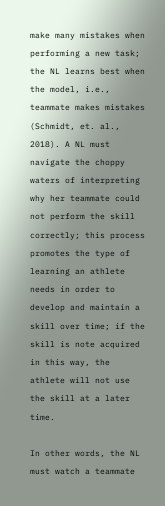make many mistakes when performing a new task; the NL learns best when the model, i.e., teammate makes mistakes (Schmidt, et. al., 2018). A NL must navigate the choppy waters of interpreting why her teammate could not perform the skill correctly; this process promotes the type of learning an athlete needs in order to develop and maintain a skill over time; if the skill is note acquired in this way, the athlete will not use the skill at a later time.

In other words, the NL must watch a teammate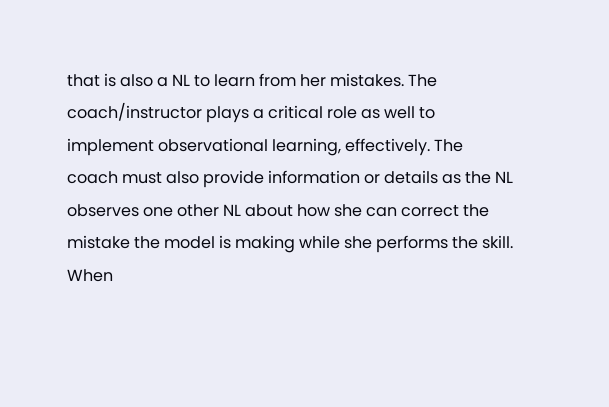that is also a NL to learn from her mistakes. The coach/instructor plays a critical role as well to implement observational learning, effectively. The coach must also provide information or details as the NL observes one other NL about how she can correct the mistake the model is making while she performs the skill. When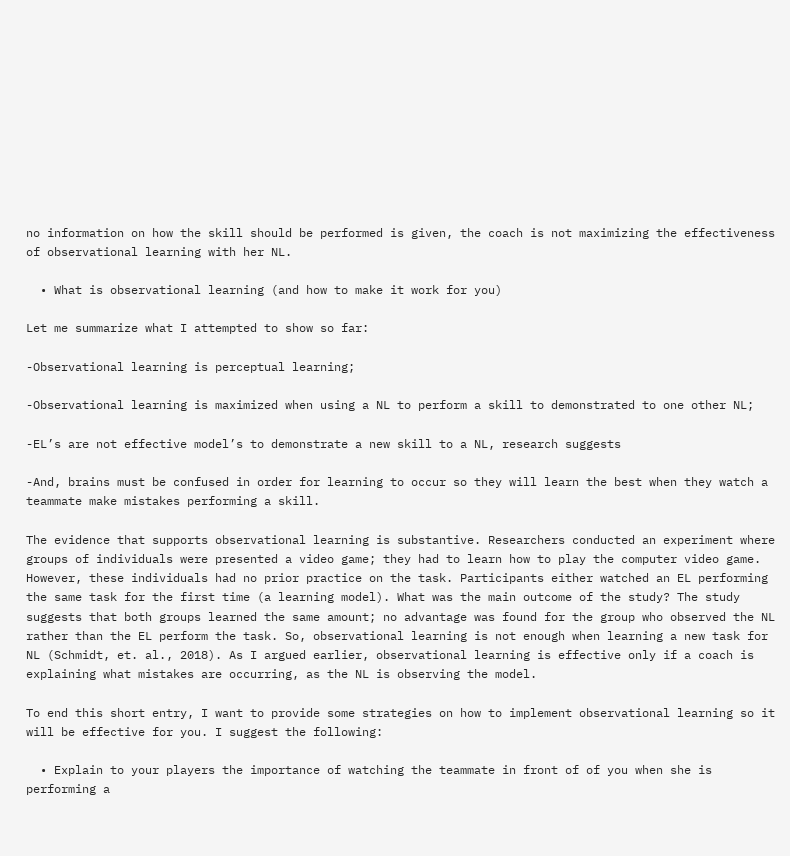no information on how the skill should be performed is given, the coach is not maximizing the effectiveness of observational learning with her NL.

  • What is observational learning (and how to make it work for you)

Let me summarize what I attempted to show so far:

-Observational learning is perceptual learning;

-Observational learning is maximized when using a NL to perform a skill to demonstrated to one other NL;

-EL’s are not effective model’s to demonstrate a new skill to a NL, research suggests

-And, brains must be confused in order for learning to occur so they will learn the best when they watch a teammate make mistakes performing a skill.

The evidence that supports observational learning is substantive. Researchers conducted an experiment where groups of individuals were presented a video game; they had to learn how to play the computer video game. However, these individuals had no prior practice on the task. Participants either watched an EL performing the same task for the first time (a learning model). What was the main outcome of the study? The study suggests that both groups learned the same amount; no advantage was found for the group who observed the NL rather than the EL perform the task. So, observational learning is not enough when learning a new task for NL (Schmidt, et. al., 2018). As I argued earlier, observational learning is effective only if a coach is explaining what mistakes are occurring, as the NL is observing the model.

To end this short entry, I want to provide some strategies on how to implement observational learning so it will be effective for you. I suggest the following:

  • Explain to your players the importance of watching the teammate in front of of you when she is performing a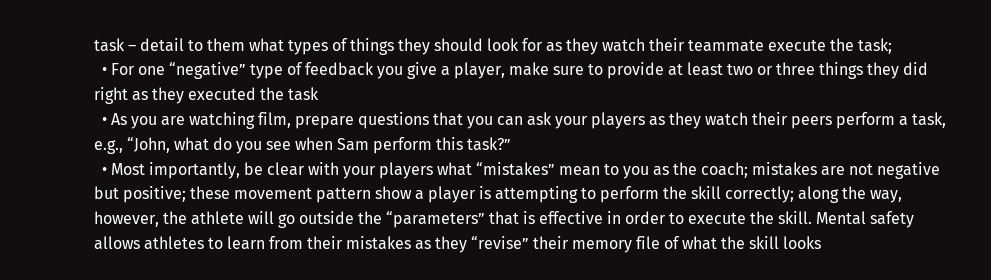task – detail to them what types of things they should look for as they watch their teammate execute the task;
  • For one “negative” type of feedback you give a player, make sure to provide at least two or three things they did right as they executed the task
  • As you are watching film, prepare questions that you can ask your players as they watch their peers perform a task, e.g., “John, what do you see when Sam perform this task?”
  • Most importantly, be clear with your players what “mistakes” mean to you as the coach; mistakes are not negative but positive; these movement pattern show a player is attempting to perform the skill correctly; along the way, however, the athlete will go outside the “parameters” that is effective in order to execute the skill. Mental safety allows athletes to learn from their mistakes as they “revise” their memory file of what the skill looks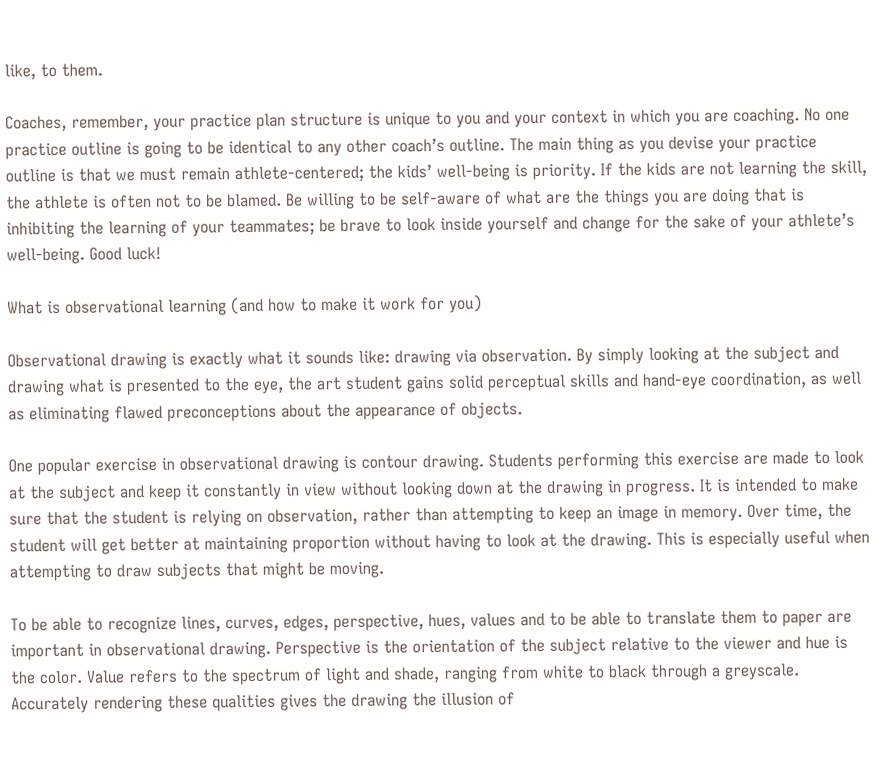like, to them.

Coaches, remember, your practice plan structure is unique to you and your context in which you are coaching. No one practice outline is going to be identical to any other coach’s outline. The main thing as you devise your practice outline is that we must remain athlete-centered; the kids’ well-being is priority. If the kids are not learning the skill, the athlete is often not to be blamed. Be willing to be self-aware of what are the things you are doing that is inhibiting the learning of your teammates; be brave to look inside yourself and change for the sake of your athlete’s well-being. Good luck!

What is observational learning (and how to make it work for you)

Observational drawing is exactly what it sounds like: drawing via observation. By simply looking at the subject and drawing what is presented to the eye, the art student gains solid perceptual skills and hand-eye coordination, as well as eliminating flawed preconceptions about the appearance of objects.

One popular exercise in observational drawing is contour drawing. Students performing this exercise are made to look at the subject and keep it constantly in view without looking down at the drawing in progress. It is intended to make sure that the student is relying on observation, rather than attempting to keep an image in memory. Over time, the student will get better at maintaining proportion without having to look at the drawing. This is especially useful when attempting to draw subjects that might be moving.

To be able to recognize lines, curves, edges, perspective, hues, values and to be able to translate them to paper are important in observational drawing. Perspective is the orientation of the subject relative to the viewer and hue is the color. Value refers to the spectrum of light and shade, ranging from white to black through a greyscale. Accurately rendering these qualities gives the drawing the illusion of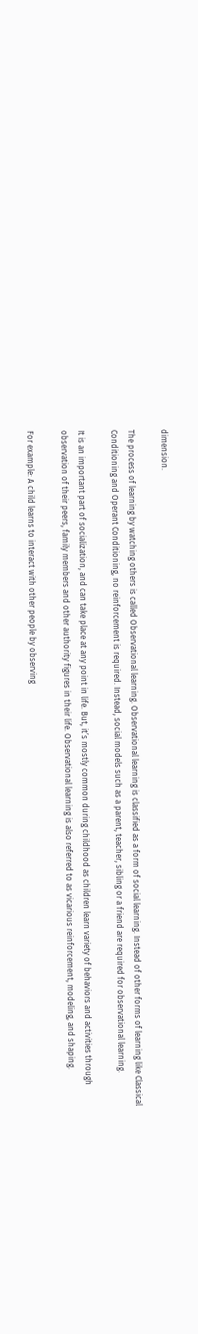dimension.

The process of learning by watching others is called Observational learning. Observational learning is classified as a form of social learning. Instead of other forms of learning like Classical Conditioning and Operant Conditioning, no reinforcement is required. Instead, social models such as a parent, teacher, sibling or a friend are required for observational learning.

It is an important part of socialization, and can take place at any point in life. But, it’s mostly common during childhood as children learn variety of behaviors and activities through observation of their peers, family members and other authority figures in their life. Observational learning is also referred to as vicarious reinforcement, modeling, and shaping.

For example: A child learns to interact with other people by observing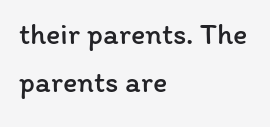their parents. The parents are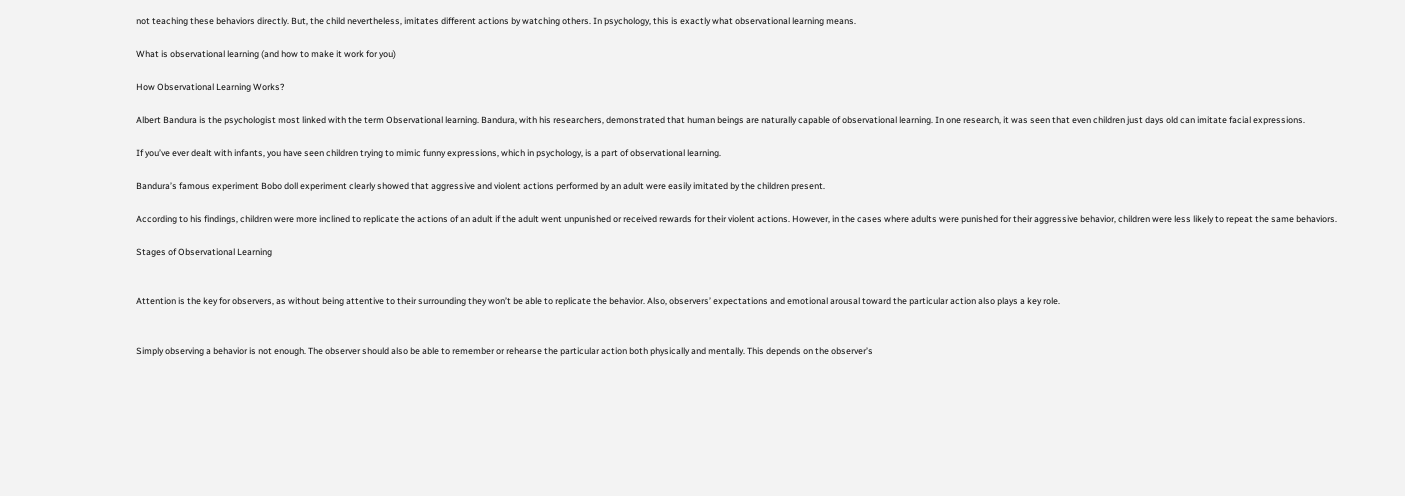not teaching these behaviors directly. But, the child nevertheless, imitates different actions by watching others. In psychology, this is exactly what observational learning means.

What is observational learning (and how to make it work for you)

How Observational Learning Works?

Albert Bandura is the psychologist most linked with the term Observational learning. Bandura, with his researchers, demonstrated that human beings are naturally capable of observational learning. In one research, it was seen that even children just days old can imitate facial expressions.

If you’ve ever dealt with infants, you have seen children trying to mimic funny expressions, which in psychology, is a part of observational learning.

Bandura’s famous experiment Bobo doll experiment clearly showed that aggressive and violent actions performed by an adult were easily imitated by the children present.

According to his findings, children were more inclined to replicate the actions of an adult if the adult went unpunished or received rewards for their violent actions. However, in the cases where adults were punished for their aggressive behavior, children were less likely to repeat the same behaviors.

Stages of Observational Learning


Attention is the key for observers, as without being attentive to their surrounding they won’t be able to replicate the behavior. Also, observers’ expectations and emotional arousal toward the particular action also plays a key role.


Simply observing a behavior is not enough. The observer should also be able to remember or rehearse the particular action both physically and mentally. This depends on the observer’s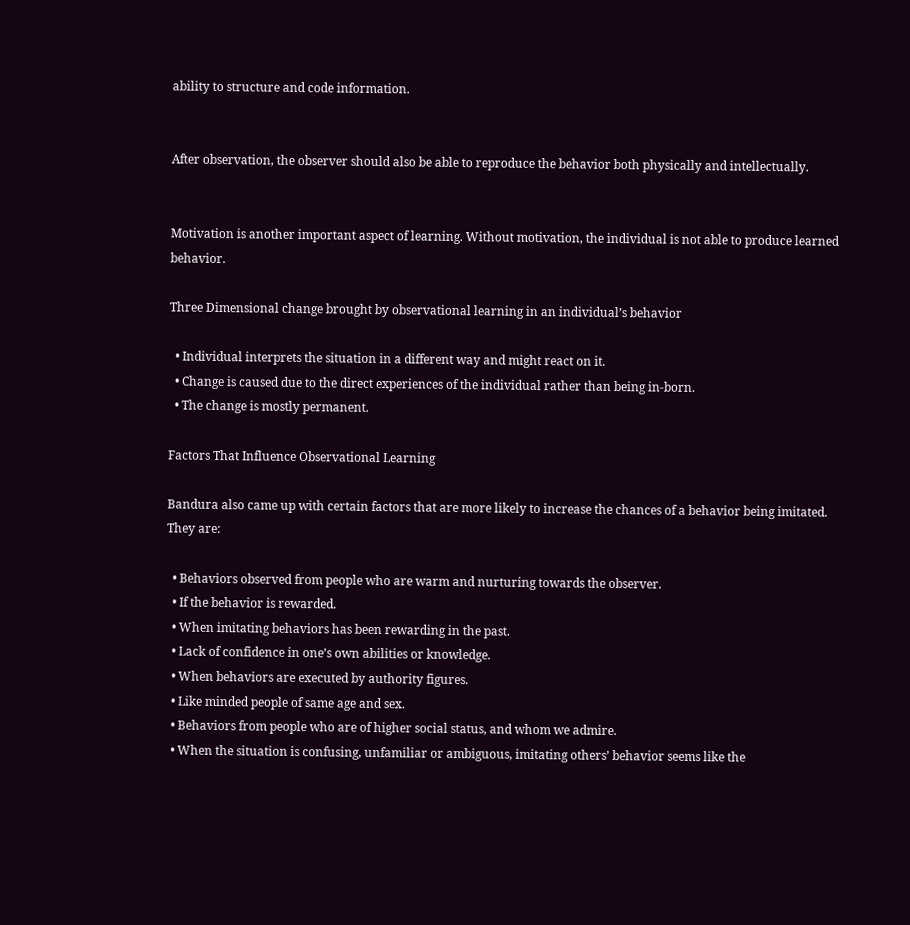ability to structure and code information.


After observation, the observer should also be able to reproduce the behavior both physically and intellectually.


Motivation is another important aspect of learning. Without motivation, the individual is not able to produce learned behavior.

Three Dimensional change brought by observational learning in an individual’s behavior

  • Individual interprets the situation in a different way and might react on it.
  • Change is caused due to the direct experiences of the individual rather than being in-born.
  • The change is mostly permanent.

Factors That Influence Observational Learning

Bandura also came up with certain factors that are more likely to increase the chances of a behavior being imitated. They are:

  • Behaviors observed from people who are warm and nurturing towards the observer.
  • If the behavior is rewarded.
  • When imitating behaviors has been rewarding in the past.
  • Lack of confidence in one’s own abilities or knowledge.
  • When behaviors are executed by authority figures.
  • Like minded people of same age and sex.
  • Behaviors from people who are of higher social status, and whom we admire.
  • When the situation is confusing, unfamiliar or ambiguous, imitating others’ behavior seems like the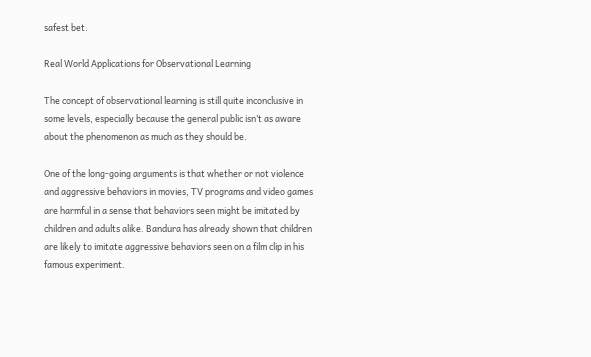safest bet.

Real World Applications for Observational Learning

The concept of observational learning is still quite inconclusive in some levels, especially because the general public isn’t as aware about the phenomenon as much as they should be.

One of the long-going arguments is that whether or not violence and aggressive behaviors in movies, TV programs and video games are harmful in a sense that behaviors seen might be imitated by children and adults alike. Bandura has already shown that children are likely to imitate aggressive behaviors seen on a film clip in his famous experiment.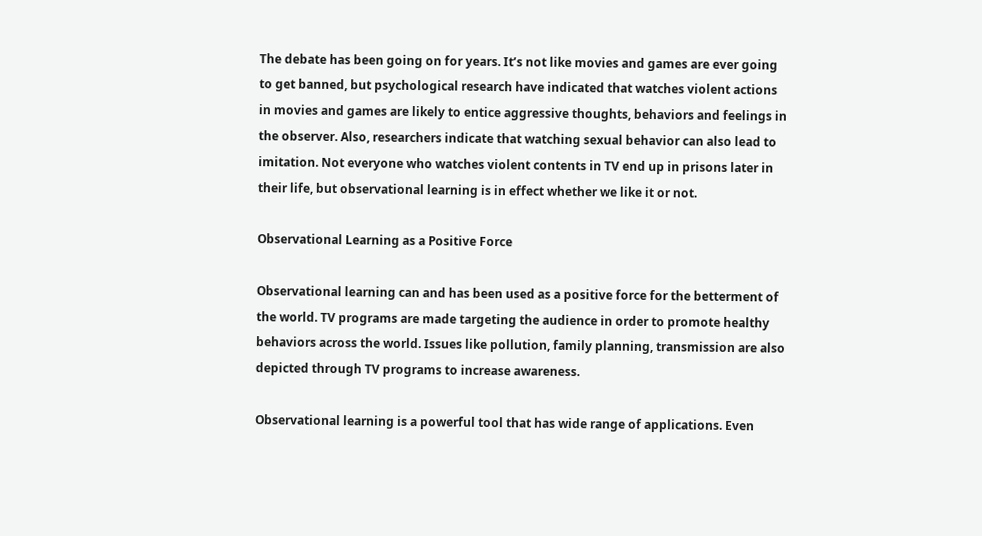The debate has been going on for years. It’s not like movies and games are ever going to get banned, but psychological research have indicated that watches violent actions in movies and games are likely to entice aggressive thoughts, behaviors and feelings in the observer. Also, researchers indicate that watching sexual behavior can also lead to imitation. Not everyone who watches violent contents in TV end up in prisons later in their life, but observational learning is in effect whether we like it or not.

Observational Learning as a Positive Force

Observational learning can and has been used as a positive force for the betterment of the world. TV programs are made targeting the audience in order to promote healthy behaviors across the world. Issues like pollution, family planning, transmission are also depicted through TV programs to increase awareness.

Observational learning is a powerful tool that has wide range of applications. Even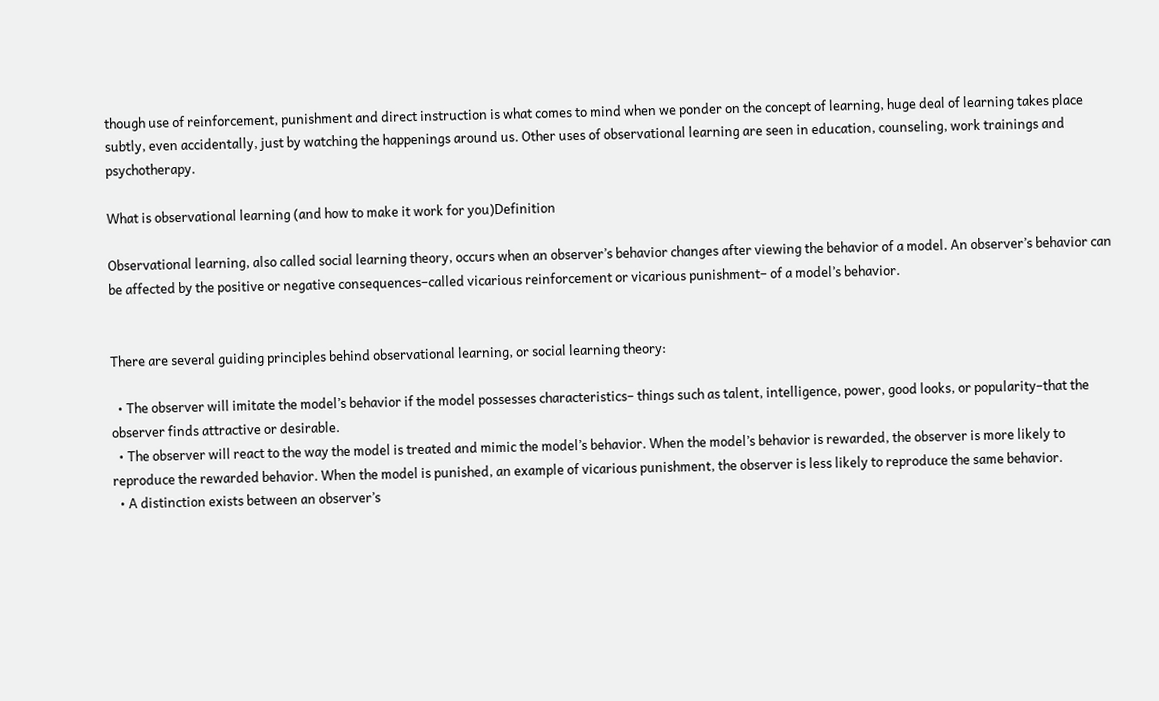though use of reinforcement, punishment and direct instruction is what comes to mind when we ponder on the concept of learning, huge deal of learning takes place subtly, even accidentally, just by watching the happenings around us. Other uses of observational learning are seen in education, counseling, work trainings and psychotherapy.

What is observational learning (and how to make it work for you)Definition

Observational learning, also called social learning theory, occurs when an observer’s behavior changes after viewing the behavior of a model. An observer’s behavior can be affected by the positive or negative consequences–called vicarious reinforcement or vicarious punishment– of a model’s behavior.


There are several guiding principles behind observational learning, or social learning theory:

  • The observer will imitate the model’s behavior if the model possesses characteristics– things such as talent, intelligence, power, good looks, or popularity–that the observer finds attractive or desirable.
  • The observer will react to the way the model is treated and mimic the model’s behavior. When the model’s behavior is rewarded, the observer is more likely to reproduce the rewarded behavior. When the model is punished, an example of vicarious punishment, the observer is less likely to reproduce the same behavior.
  • A distinction exists between an observer’s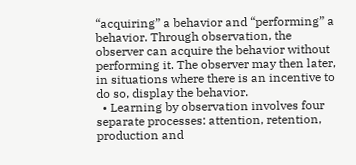“acquiring” a behavior and “performing” a behavior. Through observation, the observer can acquire the behavior without performing it. The observer may then later, in situations where there is an incentive to do so, display the behavior.
  • Learning by observation involves four separate processes: attention, retention, production and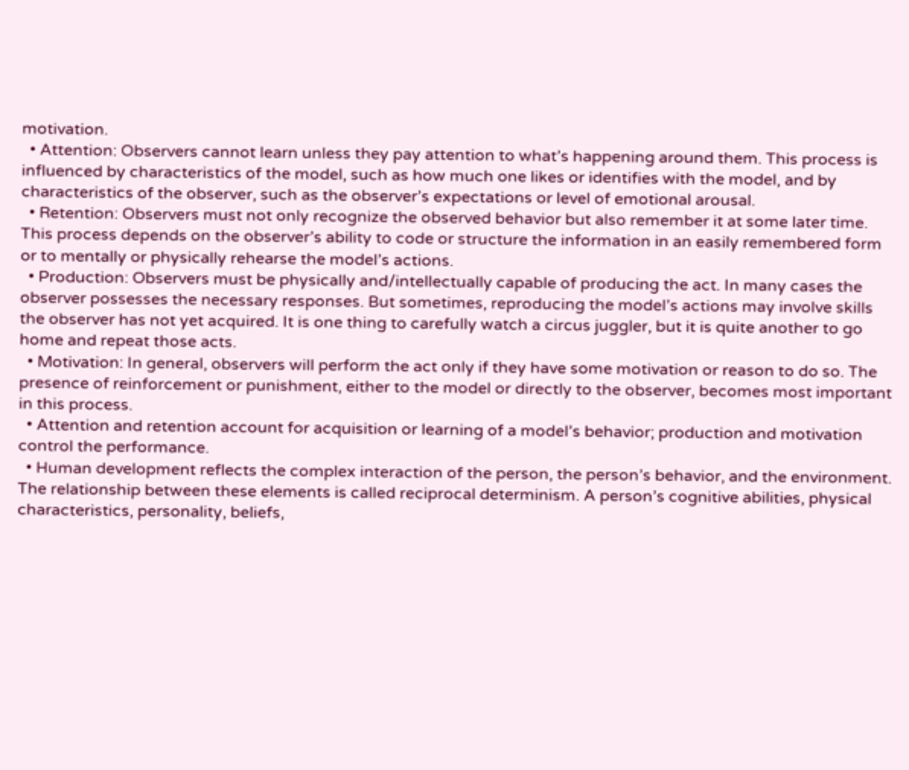motivation.
  • Attention: Observers cannot learn unless they pay attention to what’s happening around them. This process is influenced by characteristics of the model, such as how much one likes or identifies with the model, and by characteristics of the observer, such as the observer’s expectations or level of emotional arousal.
  • Retention: Observers must not only recognize the observed behavior but also remember it at some later time. This process depends on the observer’s ability to code or structure the information in an easily remembered form or to mentally or physically rehearse the model’s actions.
  • Production: Observers must be physically and/intellectually capable of producing the act. In many cases the observer possesses the necessary responses. But sometimes, reproducing the model’s actions may involve skills the observer has not yet acquired. It is one thing to carefully watch a circus juggler, but it is quite another to go home and repeat those acts.
  • Motivation: In general, observers will perform the act only if they have some motivation or reason to do so. The presence of reinforcement or punishment, either to the model or directly to the observer, becomes most important in this process.
  • Attention and retention account for acquisition or learning of a model’s behavior; production and motivation control the performance.
  • Human development reflects the complex interaction of the person, the person’s behavior, and the environment. The relationship between these elements is called reciprocal determinism. A person’s cognitive abilities, physical characteristics, personality, beliefs,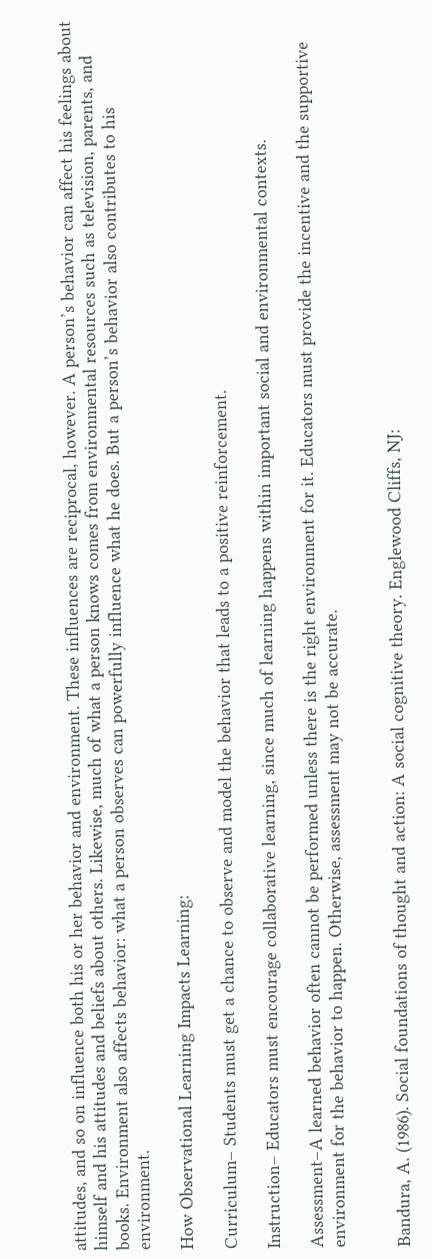attitudes, and so on influence both his or her behavior and environment. These influences are reciprocal, however. A person’s behavior can affect his feelings about himself and his attitudes and beliefs about others. Likewise, much of what a person knows comes from environmental resources such as television, parents, and books. Environment also affects behavior: what a person observes can powerfully influence what he does. But a person’s behavior also contributes to his environment.

How Observational Learning Impacts Learning:

Curriculum– Students must get a chance to observe and model the behavior that leads to a positive reinforcement.

Instruction– Educators must encourage collaborative learning, since much of learning happens within important social and environmental contexts.

Assessment–A learned behavior often cannot be performed unless there is the right environment for it. Educators must provide the incentive and the supportive environment for the behavior to happen. Otherwise, assessment may not be accurate.


Bandura, A. (1986). Social foundations of thought and action: A social cognitive theory. Englewood Cliffs, NJ: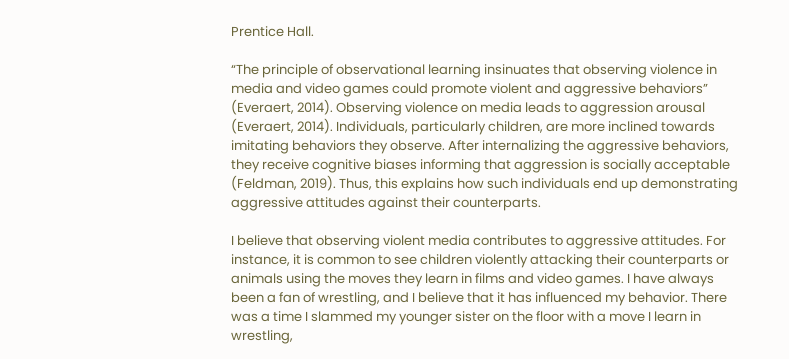Prentice Hall.

“The principle of observational learning insinuates that observing violence in media and video games could promote violent and aggressive behaviors” (Everaert, 2014). Observing violence on media leads to aggression arousal (Everaert, 2014). Individuals, particularly children, are more inclined towards imitating behaviors they observe. After internalizing the aggressive behaviors, they receive cognitive biases informing that aggression is socially acceptable (Feldman, 2019). Thus, this explains how such individuals end up demonstrating aggressive attitudes against their counterparts.

I believe that observing violent media contributes to aggressive attitudes. For instance, it is common to see children violently attacking their counterparts or animals using the moves they learn in films and video games. I have always been a fan of wrestling, and I believe that it has influenced my behavior. There was a time I slammed my younger sister on the floor with a move I learn in wrestling,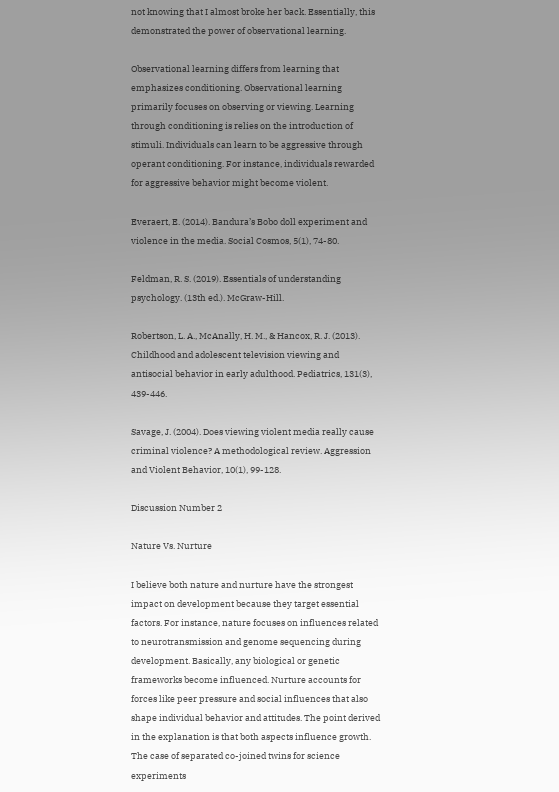not knowing that I almost broke her back. Essentially, this demonstrated the power of observational learning.

Observational learning differs from learning that emphasizes conditioning. Observational learning primarily focuses on observing or viewing. Learning through conditioning is relies on the introduction of stimuli. Individuals can learn to be aggressive through operant conditioning. For instance, individuals rewarded for aggressive behavior might become violent.

Everaert, E. (2014). Bandura’s Bobo doll experiment and violence in the media. Social Cosmos, 5(1), 74-80.

Feldman, R. S. (2019). Essentials of understanding psychology. (13th ed.). McGraw-Hill.

Robertson, L. A., McAnally, H. M., & Hancox, R. J. (2013). Childhood and adolescent television viewing and antisocial behavior in early adulthood. Pediatrics, 131(3), 439-446.

Savage, J. (2004). Does viewing violent media really cause criminal violence? A methodological review. Aggression and Violent Behavior, 10(1), 99-128.

Discussion Number 2

Nature Vs. Nurture

I believe both nature and nurture have the strongest impact on development because they target essential factors. For instance, nature focuses on influences related to neurotransmission and genome sequencing during development. Basically, any biological or genetic frameworks become influenced. Nurture accounts for forces like peer pressure and social influences that also shape individual behavior and attitudes. The point derived in the explanation is that both aspects influence growth. The case of separated co-joined twins for science experiments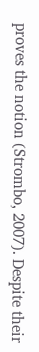proves the notion (Strombo, 2007). Despite their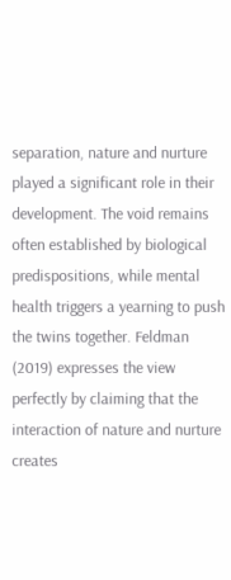separation, nature and nurture played a significant role in their development. The void remains often established by biological predispositions, while mental health triggers a yearning to push the twins together. Feldman (2019) expresses the view perfectly by claiming that the interaction of nature and nurture creates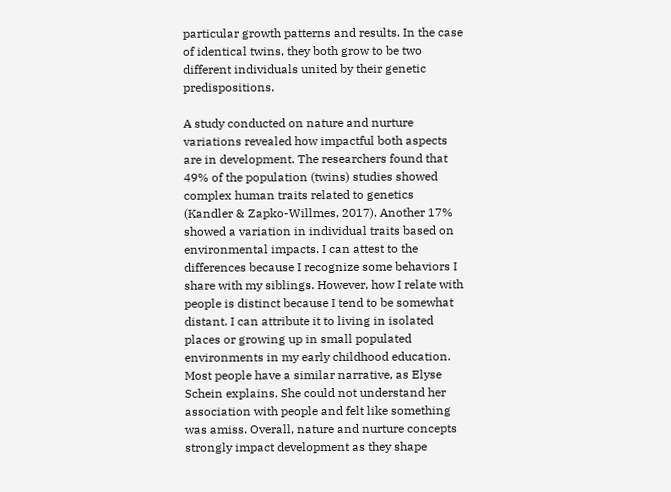particular growth patterns and results. In the case of identical twins, they both grow to be two different individuals united by their genetic predispositions.

A study conducted on nature and nurture variations revealed how impactful both aspects are in development. The researchers found that 49% of the population (twins) studies showed complex human traits related to genetics (Kandler & Zapko-Willmes, 2017). Another 17% showed a variation in individual traits based on environmental impacts. I can attest to the differences because I recognize some behaviors I share with my siblings. However, how I relate with people is distinct because I tend to be somewhat distant. I can attribute it to living in isolated places or growing up in small populated environments in my early childhood education. Most people have a similar narrative, as Elyse Schein explains. She could not understand her association with people and felt like something was amiss. Overall, nature and nurture concepts strongly impact development as they shape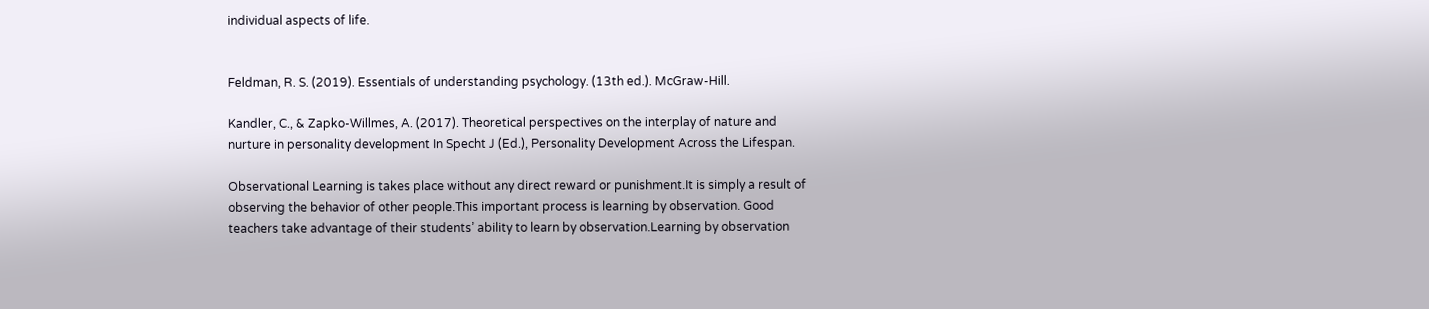individual aspects of life.


Feldman, R. S. (2019). Essentials of understanding psychology. (13th ed.). McGraw-Hill.

Kandler, C., & Zapko-Willmes, A. (2017). Theoretical perspectives on the interplay of nature and nurture in personality development In Specht J (Ed.), Personality Development Across the Lifespan.

Observational Learning is takes place without any direct reward or punishment.It is simply a result of observing the behavior of other people.This important process is learning by observation. Good teachers take advantage of their students’ ability to learn by observation.Learning by observation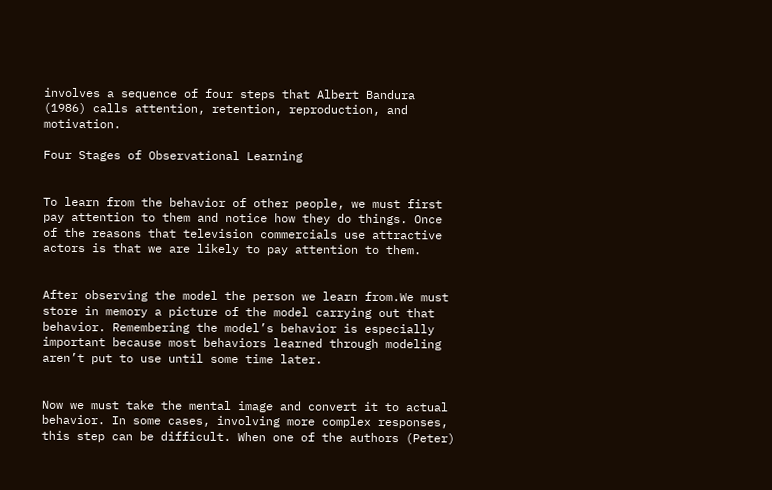involves a sequence of four steps that Albert Bandura (1986) calls attention, retention, reproduction, and motivation.

Four Stages of Observational Learning


To learn from the behavior of other people, we must first pay attention to them and notice how they do things. Once of the reasons that television commercials use attractive actors is that we are likely to pay attention to them.


After observing the model the person we learn from.We must store in memory a picture of the model carrying out that behavior. Remembering the model’s behavior is especially important because most behaviors learned through modeling aren’t put to use until some time later.


Now we must take the mental image and convert it to actual behavior. In some cases, involving more complex responses, this step can be difficult. When one of the authors (Peter)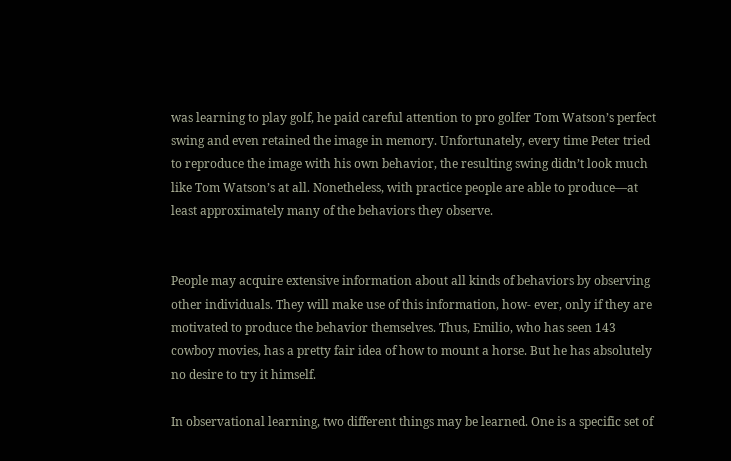was learning to play golf, he paid careful attention to pro golfer Tom Watson’s perfect swing and even retained the image in memory. Unfortunately, every time Peter tried to reproduce the image with his own behavior, the resulting swing didn’t look much like Tom Watson’s at all. Nonetheless, with practice people are able to produce—at least approximately many of the behaviors they observe.


People may acquire extensive information about all kinds of behaviors by observing other individuals. They will make use of this information, how- ever, only if they are motivated to produce the behavior themselves. Thus, Emilio, who has seen 143 cowboy movies, has a pretty fair idea of how to mount a horse. But he has absolutely no desire to try it himself.

In observational learning, two different things may be learned. One is a specific set of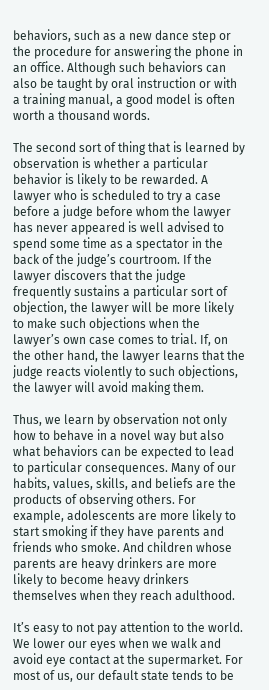behaviors, such as a new dance step or the procedure for answering the phone in an office. Although such behaviors can also be taught by oral instruction or with a training manual, a good model is often worth a thousand words.

The second sort of thing that is learned by observation is whether a particular behavior is likely to be rewarded. A lawyer who is scheduled to try a case before a judge before whom the lawyer has never appeared is well advised to spend some time as a spectator in the back of the judge’s courtroom. If the lawyer discovers that the judge frequently sustains a particular sort of objection, the lawyer will be more likely to make such objections when the lawyer’s own case comes to trial. If, on the other hand, the lawyer learns that the judge reacts violently to such objections, the lawyer will avoid making them.

Thus, we learn by observation not only how to behave in a novel way but also what behaviors can be expected to lead to particular consequences. Many of our habits, values, skills, and beliefs are the products of observing others. For example, adolescents are more likely to start smoking if they have parents and friends who smoke. And children whose parents are heavy drinkers are more likely to become heavy drinkers themselves when they reach adulthood.

It’s easy to not pay attention to the world. We lower our eyes when we walk and avoid eye contact at the supermarket. For most of us, our default state tends to be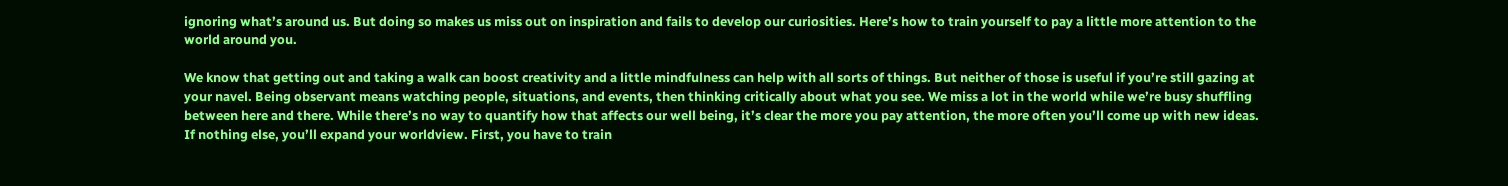ignoring what’s around us. But doing so makes us miss out on inspiration and fails to develop our curiosities. Here’s how to train yourself to pay a little more attention to the world around you.

We know that getting out and taking a walk can boost creativity and a little mindfulness can help with all sorts of things. But neither of those is useful if you’re still gazing at your navel. Being observant means watching people, situations, and events, then thinking critically about what you see. We miss a lot in the world while we’re busy shuffling between here and there. While there’s no way to quantify how that affects our well being, it’s clear the more you pay attention, the more often you’ll come up with new ideas. If nothing else, you’ll expand your worldview. First, you have to train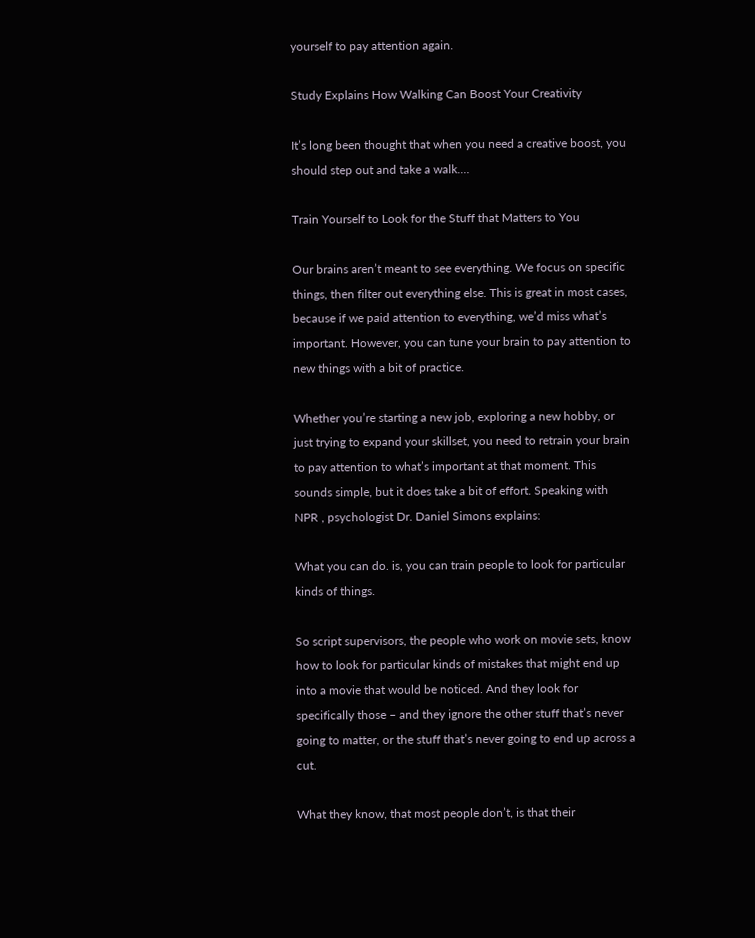yourself to pay attention again.

Study Explains How Walking Can Boost Your Creativity

It’s long been thought that when you need a creative boost, you should step out and take a walk.…

Train Yourself to Look for the Stuff that Matters to You

Our brains aren’t meant to see everything. We focus on specific things, then filter out everything else. This is great in most cases, because if we paid attention to everything, we’d miss what’s important. However, you can tune your brain to pay attention to new things with a bit of practice.

Whether you’re starting a new job, exploring a new hobby, or just trying to expand your skillset, you need to retrain your brain to pay attention to what’s important at that moment. This sounds simple, but it does take a bit of effort. Speaking with NPR , psychologist Dr. Daniel Simons explains:

What you can do. is, you can train people to look for particular kinds of things.

So script supervisors, the people who work on movie sets, know how to look for particular kinds of mistakes that might end up into a movie that would be noticed. And they look for specifically those – and they ignore the other stuff that’s never going to matter, or the stuff that’s never going to end up across a cut.

What they know, that most people don’t, is that their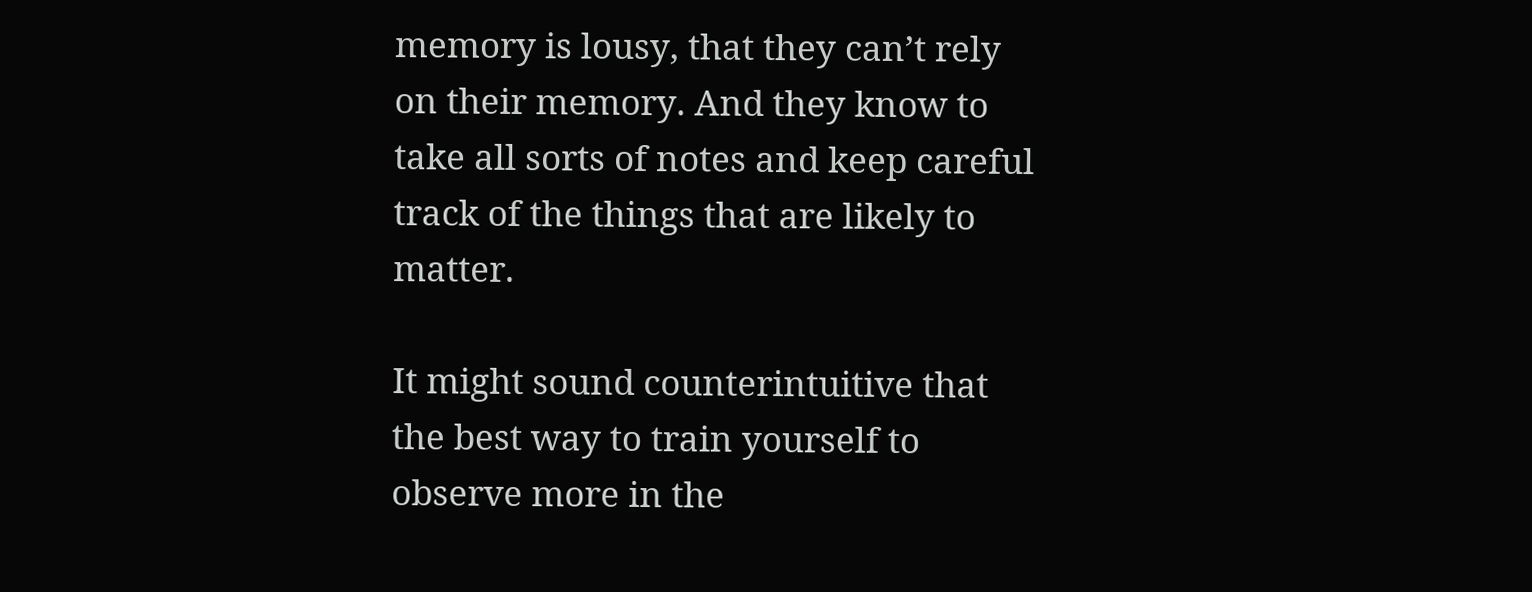memory is lousy, that they can’t rely on their memory. And they know to take all sorts of notes and keep careful track of the things that are likely to matter.

It might sound counterintuitive that the best way to train yourself to observe more in the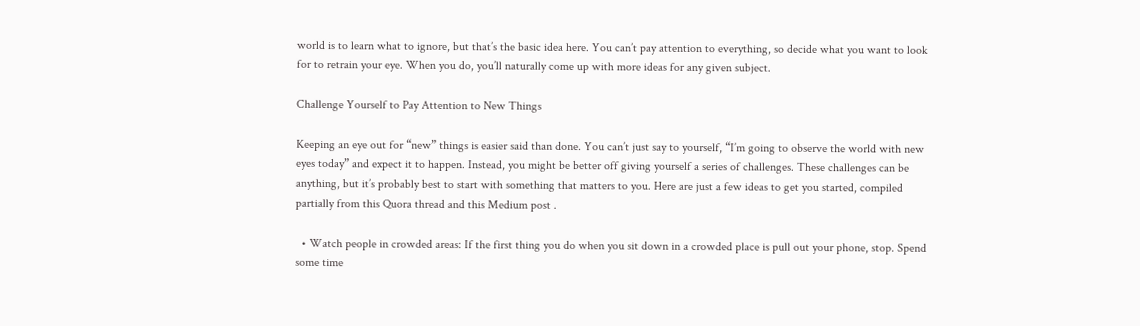world is to learn what to ignore, but that’s the basic idea here. You can’t pay attention to everything, so decide what you want to look for to retrain your eye. When you do, you’ll naturally come up with more ideas for any given subject.

Challenge Yourself to Pay Attention to New Things

Keeping an eye out for “new” things is easier said than done. You can’t just say to yourself, “I’m going to observe the world with new eyes today” and expect it to happen. Instead, you might be better off giving yourself a series of challenges. These challenges can be anything, but it’s probably best to start with something that matters to you. Here are just a few ideas to get you started, compiled partially from this Quora thread and this Medium post .

  • Watch people in crowded areas: If the first thing you do when you sit down in a crowded place is pull out your phone, stop. Spend some time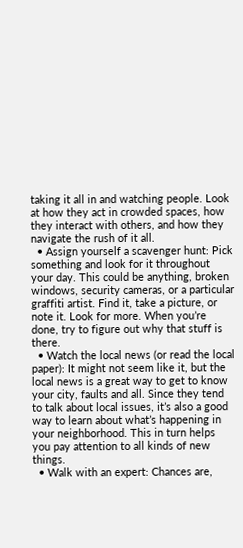taking it all in and watching people. Look at how they act in crowded spaces, how they interact with others, and how they navigate the rush of it all.
  • Assign yourself a scavenger hunt: Pick something and look for it throughout your day. This could be anything, broken windows, security cameras, or a particular graffiti artist. Find it, take a picture, or note it. Look for more. When you’re done, try to figure out why that stuff is there.
  • Watch the local news (or read the local paper): It might not seem like it, but the local news is a great way to get to know your city, faults and all. Since they tend to talk about local issues, it’s also a good way to learn about what’s happening in your neighborhood. This in turn helps you pay attention to all kinds of new things.
  • Walk with an expert: Chances are,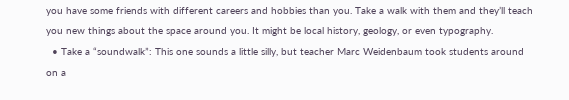you have some friends with different careers and hobbies than you. Take a walk with them and they’ll teach you new things about the space around you. It might be local history, geology, or even typography.
  • Take a “soundwalk”: This one sounds a little silly, but teacher Marc Weidenbaum took students around on a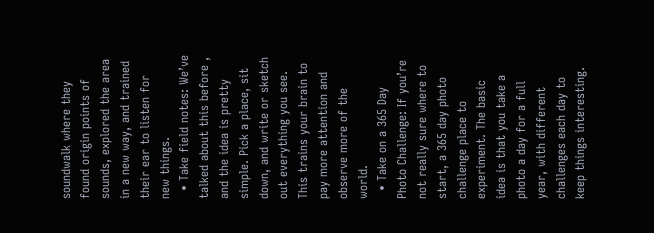soundwalk where they found origin points of sounds, explored the area in a new way, and trained their ear to listen for new things.
  • Take field notes: We’ve talked about this before , and the idea is pretty simple. Pick a place, sit down, and write or sketch out everything you see. This trains your brain to pay more attention and observe more of the world.
  • Take on a 365 Day Photo Challenge: If you’re not really sure where to start, a 365 day photo challenge place to experiment. The basic idea is that you take a photo a day for a full year, with different challenges each day to keep things interesting.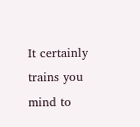It certainly trains you mind to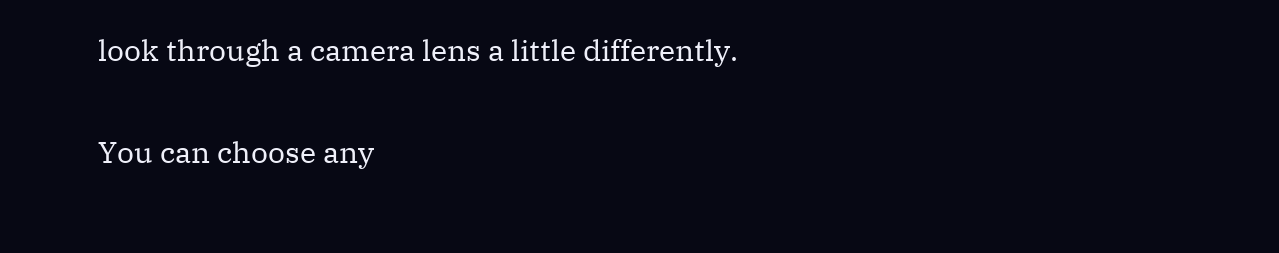look through a camera lens a little differently.

You can choose any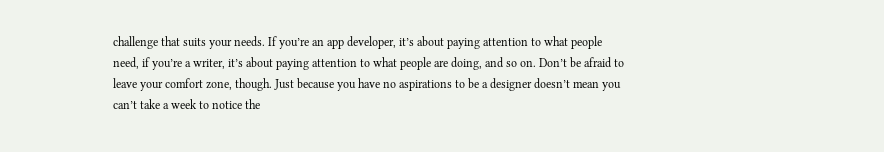challenge that suits your needs. If you’re an app developer, it’s about paying attention to what people need, if you’re a writer, it’s about paying attention to what people are doing, and so on. Don’t be afraid to leave your comfort zone, though. Just because you have no aspirations to be a designer doesn’t mean you can’t take a week to notice the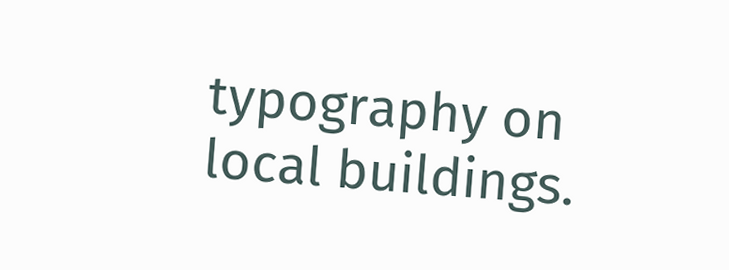typography on local buildings.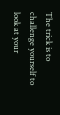The trick is to challenge yourself to look at your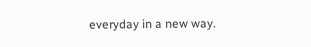everyday in a new way.